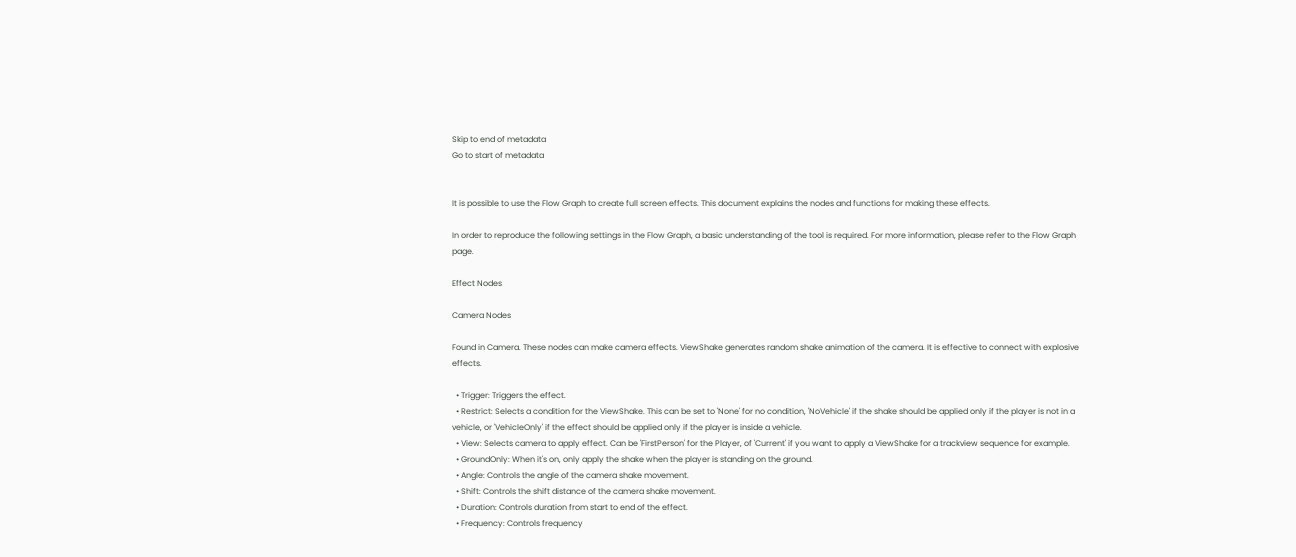Skip to end of metadata
Go to start of metadata


It is possible to use the Flow Graph to create full screen effects. This document explains the nodes and functions for making these effects.

In order to reproduce the following settings in the Flow Graph, a basic understanding of the tool is required. For more information, please refer to the Flow Graph page.

Effect Nodes

Camera Nodes

Found in Camera. These nodes can make camera effects. ViewShake generates random shake animation of the camera. It is effective to connect with explosive effects.

  • Trigger: Triggers the effect.
  • Restrict: Selects a condition for the ViewShake. This can be set to 'None' for no condition, 'NoVehicle' if the shake should be applied only if the player is not in a vehicle, or 'VehicleOnly' if the effect should be applied only if the player is inside a vehicle.
  • View: Selects camera to apply effect. Can be 'FirstPerson' for the Player, of 'Current' if you want to apply a ViewShake for a trackview sequence for example.
  • GroundOnly: When it's on, only apply the shake when the player is standing on the ground.
  • Angle: Controls the angle of the camera shake movement.
  • Shift: Controls the shift distance of the camera shake movement.
  • Duration: Controls duration from start to end of the effect.
  • Frequency: Controls frequency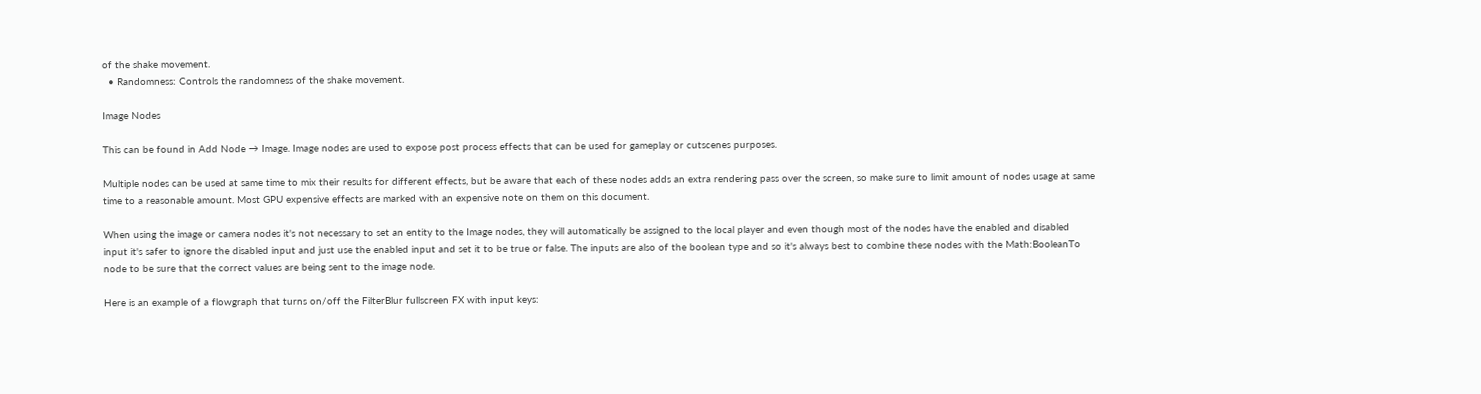of the shake movement.
  • Randomness: Controls the randomness of the shake movement.

Image Nodes

This can be found in Add Node → Image. Image nodes are used to expose post process effects that can be used for gameplay or cutscenes purposes.

Multiple nodes can be used at same time to mix their results for different effects, but be aware that each of these nodes adds an extra rendering pass over the screen, so make sure to limit amount of nodes usage at same time to a reasonable amount. Most GPU expensive effects are marked with an expensive note on them on this document.

When using the image or camera nodes it's not necessary to set an entity to the Image nodes, they will automatically be assigned to the local player and even though most of the nodes have the enabled and disabled input it's safer to ignore the disabled input and just use the enabled input and set it to be true or false. The inputs are also of the boolean type and so it's always best to combine these nodes with the Math:BooleanTo node to be sure that the correct values are being sent to the image node.

Here is an example of a flowgraph that turns on/off the FilterBlur fullscreen FX with input keys: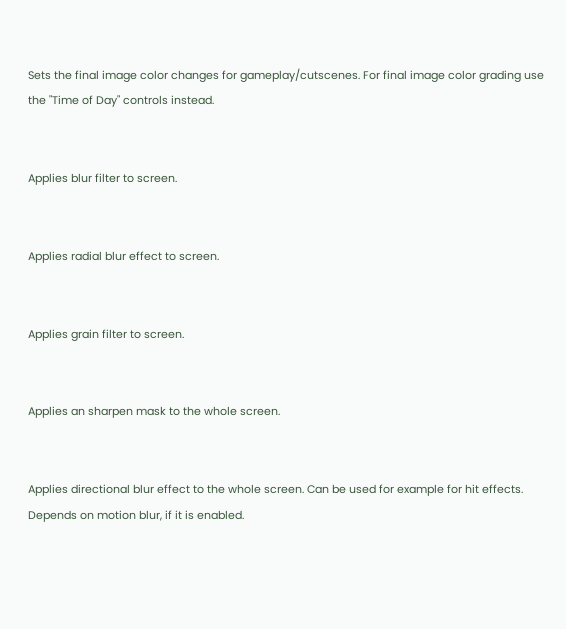Sets the final image color changes for gameplay/cutscenes. For final image color grading use the "Time of Day" controls instead.


Applies blur filter to screen.


Applies radial blur effect to screen.


Applies grain filter to screen.


Applies an sharpen mask to the whole screen.


Applies directional blur effect to the whole screen. Can be used for example for hit effects. Depends on motion blur, if it is enabled.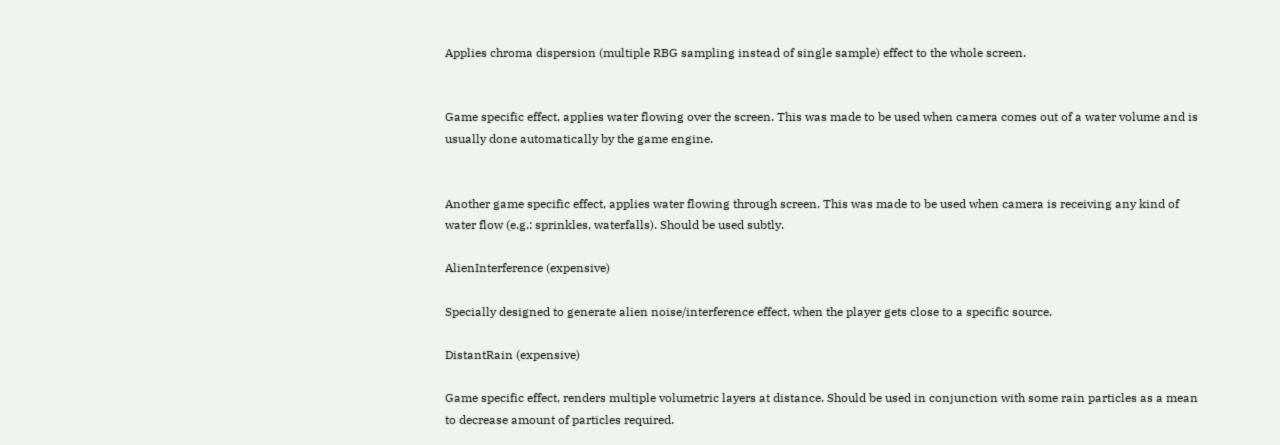Applies chroma dispersion (multiple RBG sampling instead of single sample) effect to the whole screen.


Game specific effect, applies water flowing over the screen. This was made to be used when camera comes out of a water volume and is usually done automatically by the game engine.


Another game specific effect, applies water flowing through screen. This was made to be used when camera is receiving any kind of water flow (e.g.: sprinkles, waterfalls). Should be used subtly.

AlienInterference (expensive)

Specially designed to generate alien noise/interference effect, when the player gets close to a specific source.

DistantRain (expensive)

Game specific effect, renders multiple volumetric layers at distance. Should be used in conjunction with some rain particles as a mean to decrease amount of particles required.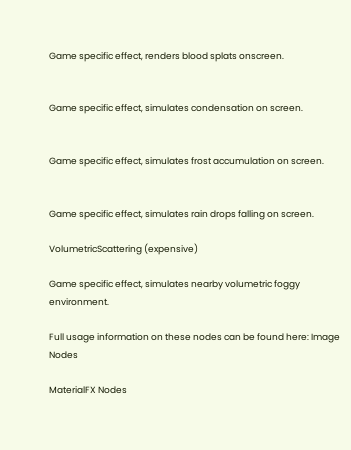Game specific effect, renders blood splats onscreen.


Game specific effect, simulates condensation on screen.


Game specific effect, simulates frost accumulation on screen.


Game specific effect, simulates rain drops falling on screen.

VolumetricScattering (expensive)

Game specific effect, simulates nearby volumetric foggy environment.

Full usage information on these nodes can be found here: Image Nodes

MaterialFX Nodes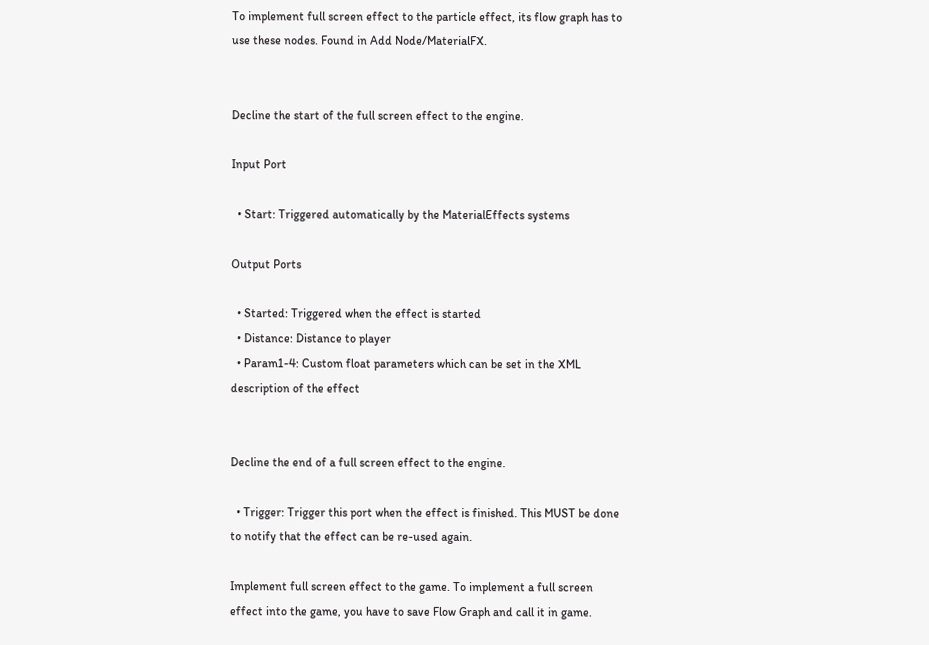To implement full screen effect to the particle effect, its flow graph has to use these nodes. Found in Add Node/MaterialFX.


Decline the start of the full screen effect to the engine.

Input Port

  • Start: Triggered automatically by the MaterialEffects systems

Output Ports

  • Started: Triggered when the effect is started
  • Distance: Distance to player
  • Param1-4: Custom float parameters which can be set in the XML description of the effect


Decline the end of a full screen effect to the engine.

  • Trigger: Trigger this port when the effect is finished. This MUST be done to notify that the effect can be re-used again.

Implement full screen effect to the game. To implement a full screen effect into the game, you have to save Flow Graph and call it in game.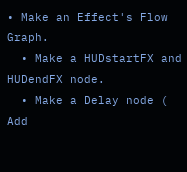• Make an Effect's Flow Graph.
  • Make a HUDstartFX and HUDendFX node.
  • Make a Delay node ( Add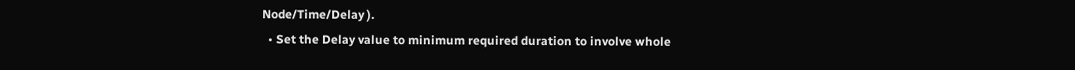Node/Time/Delay ).
  • Set the Delay value to minimum required duration to involve whole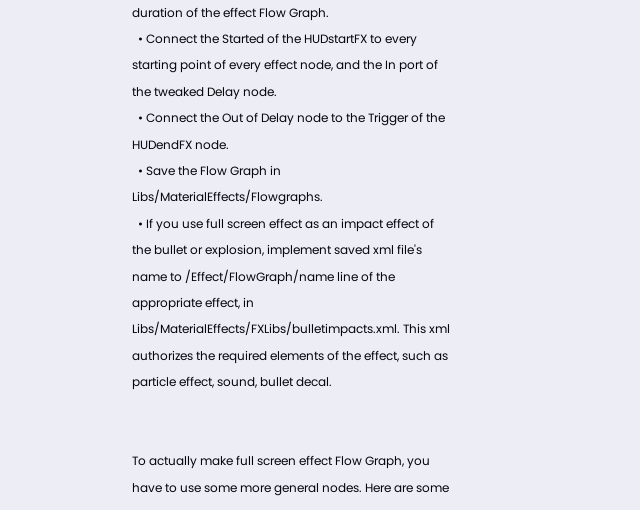duration of the effect Flow Graph.
  • Connect the Started of the HUDstartFX to every starting point of every effect node, and the In port of the tweaked Delay node.
  • Connect the Out of Delay node to the Trigger of the HUDendFX node.
  • Save the Flow Graph in Libs/MaterialEffects/Flowgraphs.
  • If you use full screen effect as an impact effect of the bullet or explosion, implement saved xml file's name to /Effect/FlowGraph/name line of the appropriate effect, in Libs/MaterialEffects/FXLibs/bulletimpacts.xml. This xml authorizes the required elements of the effect, such as particle effect, sound, bullet decal.


To actually make full screen effect Flow Graph, you have to use some more general nodes. Here are some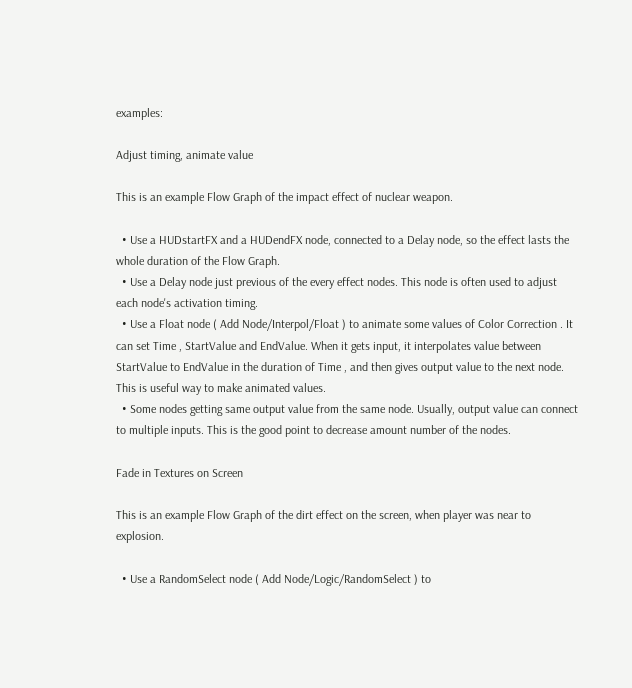examples:

Adjust timing, animate value

This is an example Flow Graph of the impact effect of nuclear weapon.

  • Use a HUDstartFX and a HUDendFX node, connected to a Delay node, so the effect lasts the whole duration of the Flow Graph.
  • Use a Delay node just previous of the every effect nodes. This node is often used to adjust each node's activation timing.
  • Use a Float node ( Add Node/Interpol/Float ) to animate some values of Color Correction . It can set Time , StartValue and EndValue. When it gets input, it interpolates value between StartValue to EndValue in the duration of Time , and then gives output value to the next node. This is useful way to make animated values.
  • Some nodes getting same output value from the same node. Usually, output value can connect to multiple inputs. This is the good point to decrease amount number of the nodes.

Fade in Textures on Screen

This is an example Flow Graph of the dirt effect on the screen, when player was near to explosion.

  • Use a RandomSelect node ( Add Node/Logic/RandomSelect ) to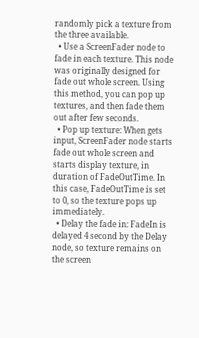randomly pick a texture from the three available.
  • Use a ScreenFader node to fade in each texture. This node was originally designed for fade out whole screen. Using this method, you can pop up textures, and then fade them out after few seconds.
  • Pop up texture: When gets input, ScreenFader node starts fade out whole screen and starts display texture, in duration of FadeOutTime. In this case, FadeOutTime is set to 0, so the texture pops up immediately.
  • Delay the fade in: FadeIn is delayed 4 second by the Delay node, so texture remains on the screen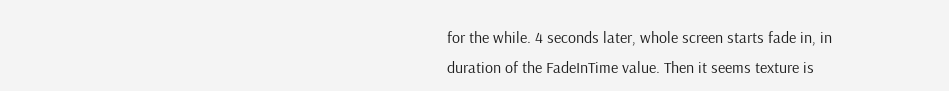for the while. 4 seconds later, whole screen starts fade in, in duration of the FadeInTime value. Then it seems texture is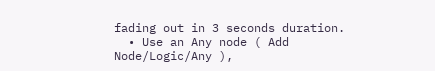fading out in 3 seconds duration.
  • Use an Any node ( Add Node/Logic/Any ),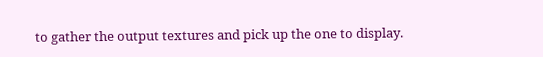to gather the output textures and pick up the one to display.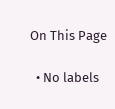On This Page

  • No labels